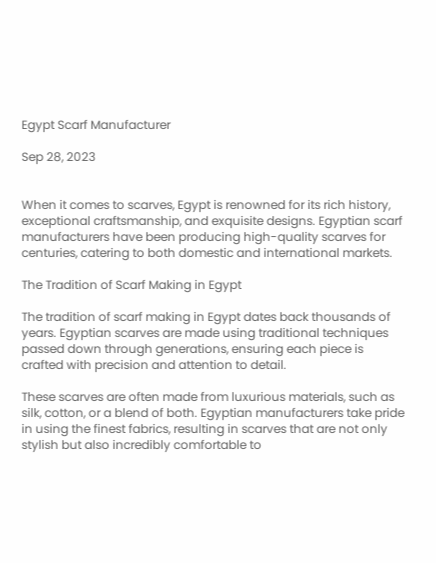Egypt Scarf Manufacturer

Sep 28, 2023


When it comes to scarves, Egypt is renowned for its rich history, exceptional craftsmanship, and exquisite designs. Egyptian scarf manufacturers have been producing high-quality scarves for centuries, catering to both domestic and international markets.

The Tradition of Scarf Making in Egypt

The tradition of scarf making in Egypt dates back thousands of years. Egyptian scarves are made using traditional techniques passed down through generations, ensuring each piece is crafted with precision and attention to detail.

These scarves are often made from luxurious materials, such as silk, cotton, or a blend of both. Egyptian manufacturers take pride in using the finest fabrics, resulting in scarves that are not only stylish but also incredibly comfortable to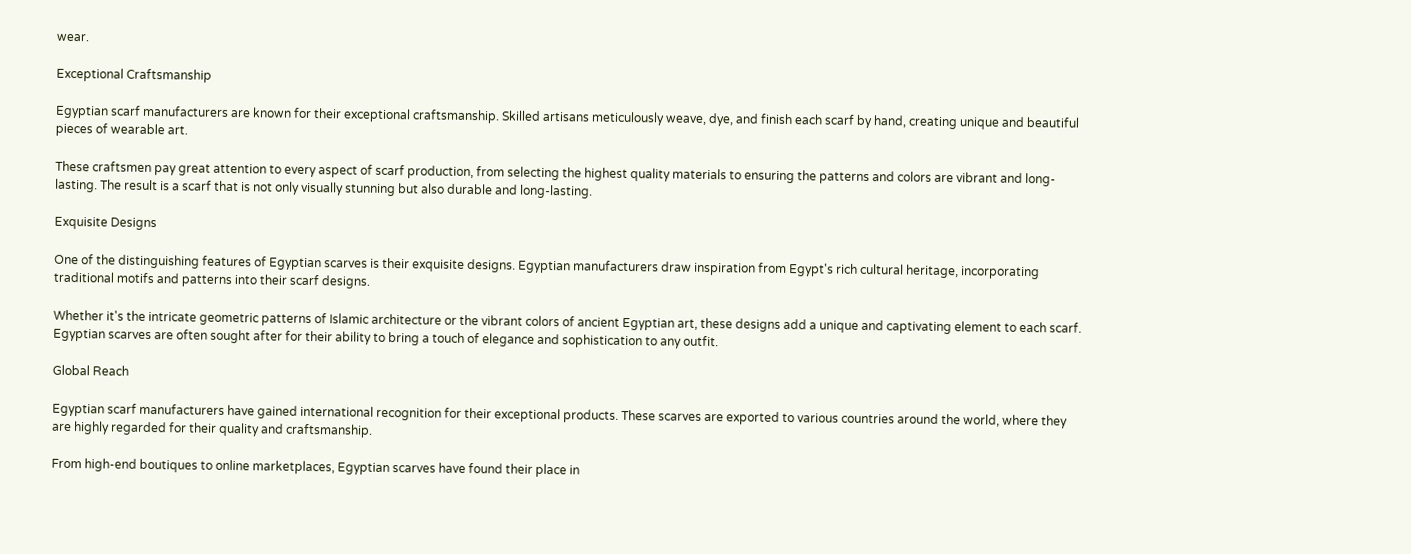wear.

Exceptional Craftsmanship

Egyptian scarf manufacturers are known for their exceptional craftsmanship. Skilled artisans meticulously weave, dye, and finish each scarf by hand, creating unique and beautiful pieces of wearable art.

These craftsmen pay great attention to every aspect of scarf production, from selecting the highest quality materials to ensuring the patterns and colors are vibrant and long-lasting. The result is a scarf that is not only visually stunning but also durable and long-lasting.

Exquisite Designs

One of the distinguishing features of Egyptian scarves is their exquisite designs. Egyptian manufacturers draw inspiration from Egypt's rich cultural heritage, incorporating traditional motifs and patterns into their scarf designs.

Whether it's the intricate geometric patterns of Islamic architecture or the vibrant colors of ancient Egyptian art, these designs add a unique and captivating element to each scarf. Egyptian scarves are often sought after for their ability to bring a touch of elegance and sophistication to any outfit.

Global Reach

Egyptian scarf manufacturers have gained international recognition for their exceptional products. These scarves are exported to various countries around the world, where they are highly regarded for their quality and craftsmanship.

From high-end boutiques to online marketplaces, Egyptian scarves have found their place in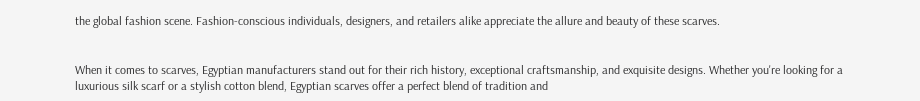the global fashion scene. Fashion-conscious individuals, designers, and retailers alike appreciate the allure and beauty of these scarves.


When it comes to scarves, Egyptian manufacturers stand out for their rich history, exceptional craftsmanship, and exquisite designs. Whether you're looking for a luxurious silk scarf or a stylish cotton blend, Egyptian scarves offer a perfect blend of tradition and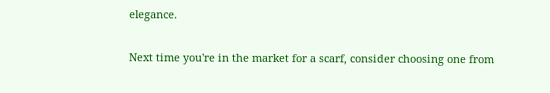elegance.

Next time you're in the market for a scarf, consider choosing one from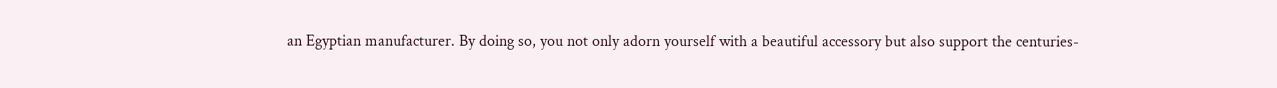an Egyptian manufacturer. By doing so, you not only adorn yourself with a beautiful accessory but also support the centuries-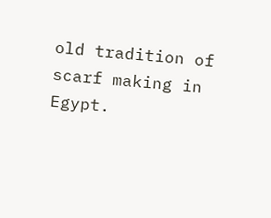old tradition of scarf making in Egypt.